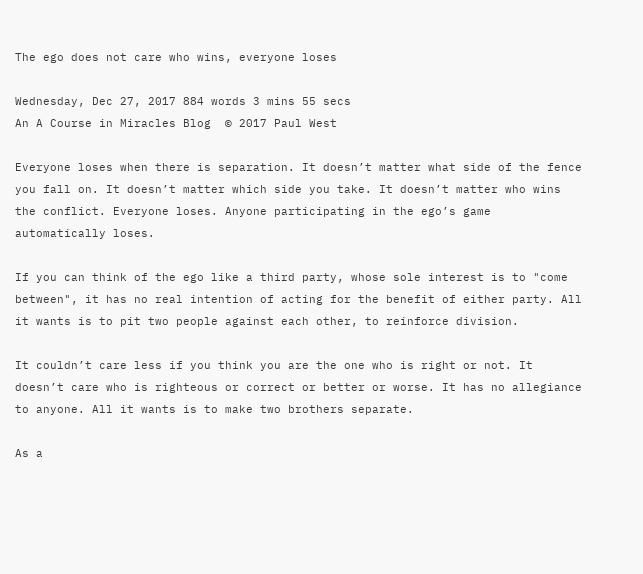The ego does not care who wins, everyone loses

Wednesday, Dec 27, 2017 884 words 3 mins 55 secs
An A Course in Miracles Blog  © 2017 Paul West

Everyone loses when there is separation. It doesn’t matter what side of the fence you fall on. It doesn’t matter which side you take. It doesn’t matter who wins the conflict. Everyone loses. Anyone participating in the ego’s game automatically loses.

If you can think of the ego like a third party, whose sole interest is to "come between", it has no real intention of acting for the benefit of either party. All it wants is to pit two people against each other, to reinforce division.

It couldn’t care less if you think you are the one who is right or not. It doesn’t care who is righteous or correct or better or worse. It has no allegiance to anyone. All it wants is to make two brothers separate.

As a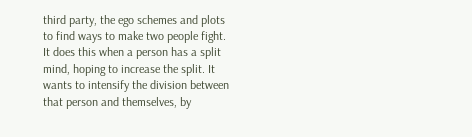third party, the ego schemes and plots to find ways to make two people fight. It does this when a person has a split mind, hoping to increase the split. It wants to intensify the division between that person and themselves, by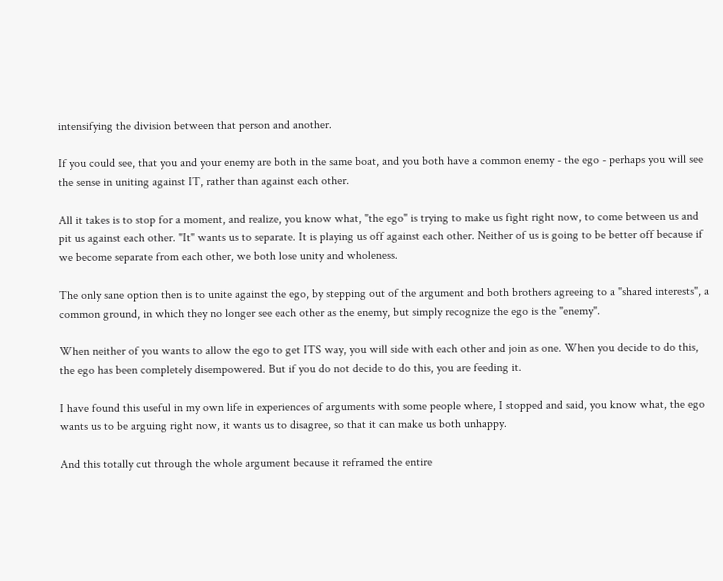intensifying the division between that person and another.

If you could see, that you and your enemy are both in the same boat, and you both have a common enemy - the ego - perhaps you will see the sense in uniting against IT, rather than against each other.

All it takes is to stop for a moment, and realize, you know what, "the ego" is trying to make us fight right now, to come between us and pit us against each other. "It" wants us to separate. It is playing us off against each other. Neither of us is going to be better off because if we become separate from each other, we both lose unity and wholeness.

The only sane option then is to unite against the ego, by stepping out of the argument and both brothers agreeing to a "shared interests", a common ground, in which they no longer see each other as the enemy, but simply recognize the ego is the "enemy".

When neither of you wants to allow the ego to get ITS way, you will side with each other and join as one. When you decide to do this, the ego has been completely disempowered. But if you do not decide to do this, you are feeding it.

I have found this useful in my own life in experiences of arguments with some people where, I stopped and said, you know what, the ego wants us to be arguing right now, it wants us to disagree, so that it can make us both unhappy.

And this totally cut through the whole argument because it reframed the entire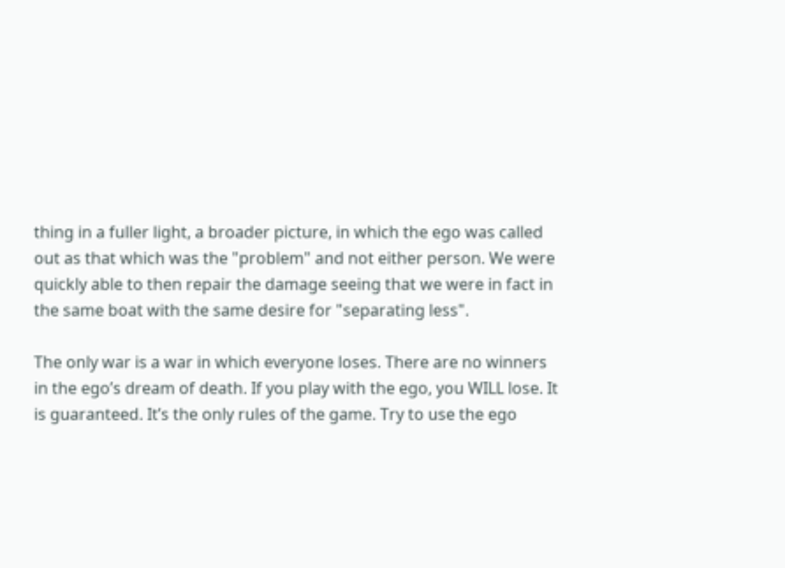thing in a fuller light, a broader picture, in which the ego was called out as that which was the "problem" and not either person. We were quickly able to then repair the damage seeing that we were in fact in the same boat with the same desire for "separating less".

The only war is a war in which everyone loses. There are no winners in the ego’s dream of death. If you play with the ego, you WILL lose. It is guaranteed. It’s the only rules of the game. Try to use the ego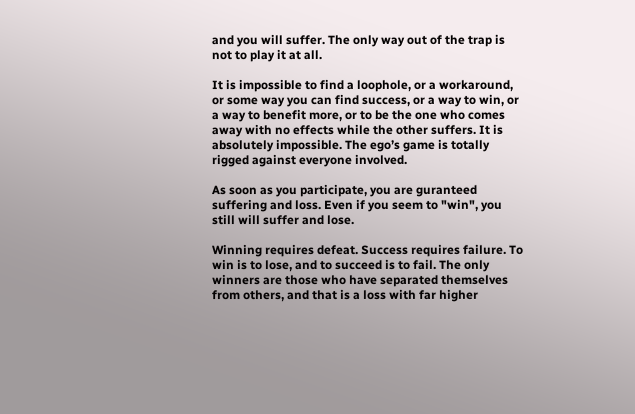and you will suffer. The only way out of the trap is not to play it at all.

It is impossible to find a loophole, or a workaround, or some way you can find success, or a way to win, or a way to benefit more, or to be the one who comes away with no effects while the other suffers. It is absolutely impossible. The ego’s game is totally rigged against everyone involved.

As soon as you participate, you are guranteed suffering and loss. Even if you seem to "win", you still will suffer and lose.

Winning requires defeat. Success requires failure. To win is to lose, and to succeed is to fail. The only winners are those who have separated themselves from others, and that is a loss with far higher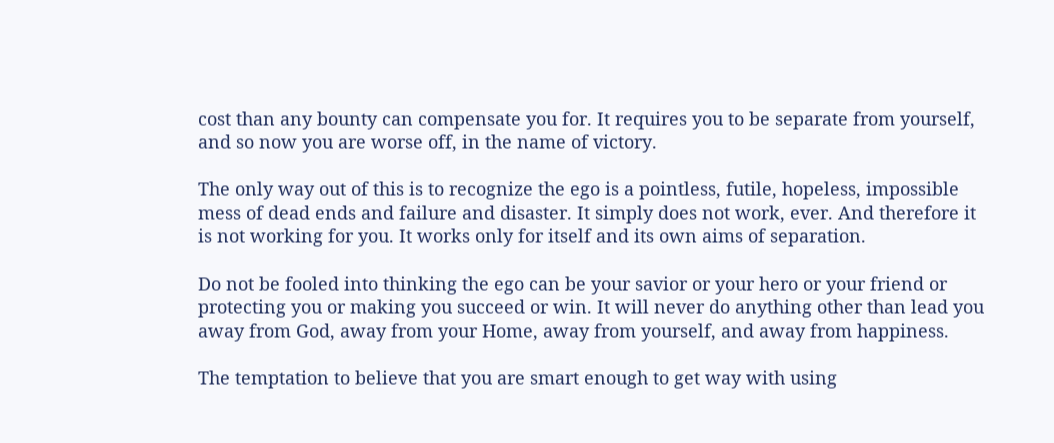cost than any bounty can compensate you for. It requires you to be separate from yourself, and so now you are worse off, in the name of victory.

The only way out of this is to recognize the ego is a pointless, futile, hopeless, impossible mess of dead ends and failure and disaster. It simply does not work, ever. And therefore it is not working for you. It works only for itself and its own aims of separation.

Do not be fooled into thinking the ego can be your savior or your hero or your friend or protecting you or making you succeed or win. It will never do anything other than lead you away from God, away from your Home, away from yourself, and away from happiness.

The temptation to believe that you are smart enough to get way with using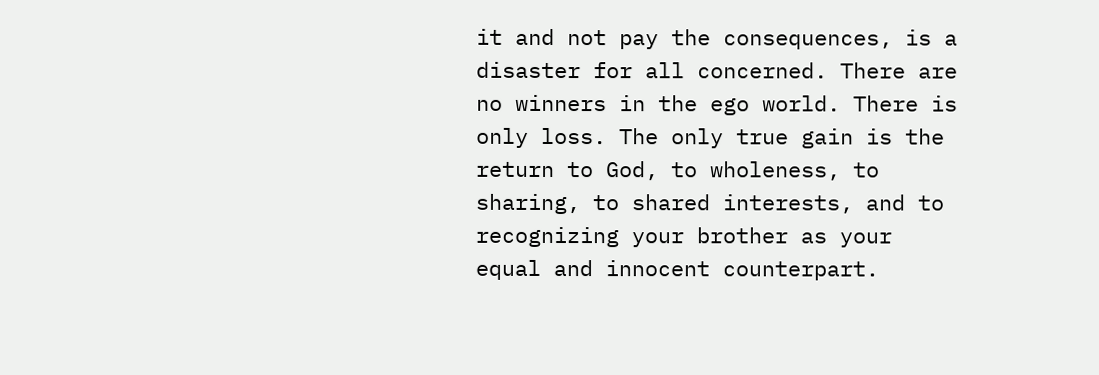it and not pay the consequences, is a disaster for all concerned. There are no winners in the ego world. There is only loss. The only true gain is the return to God, to wholeness, to sharing, to shared interests, and to recognizing your brother as your equal and innocent counterpart.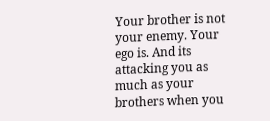Your brother is not your enemy. Your ego is. And its attacking you as much as your brothers when you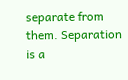separate from them. Separation is a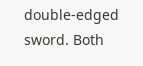double-edged sword. Both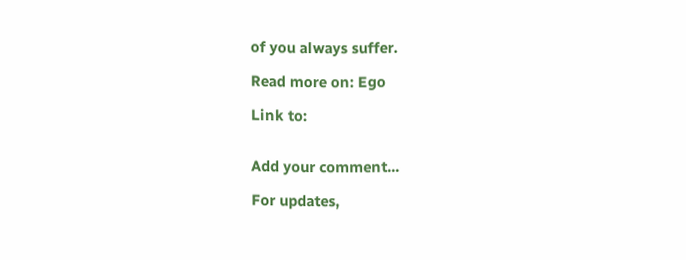of you always suffer.

Read more on: Ego

Link to:


Add your comment...

For updates,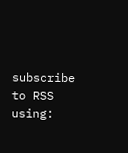subscribe to RSS using: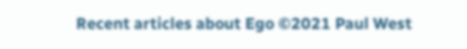Recent articles about Ego ©2021 Paul West